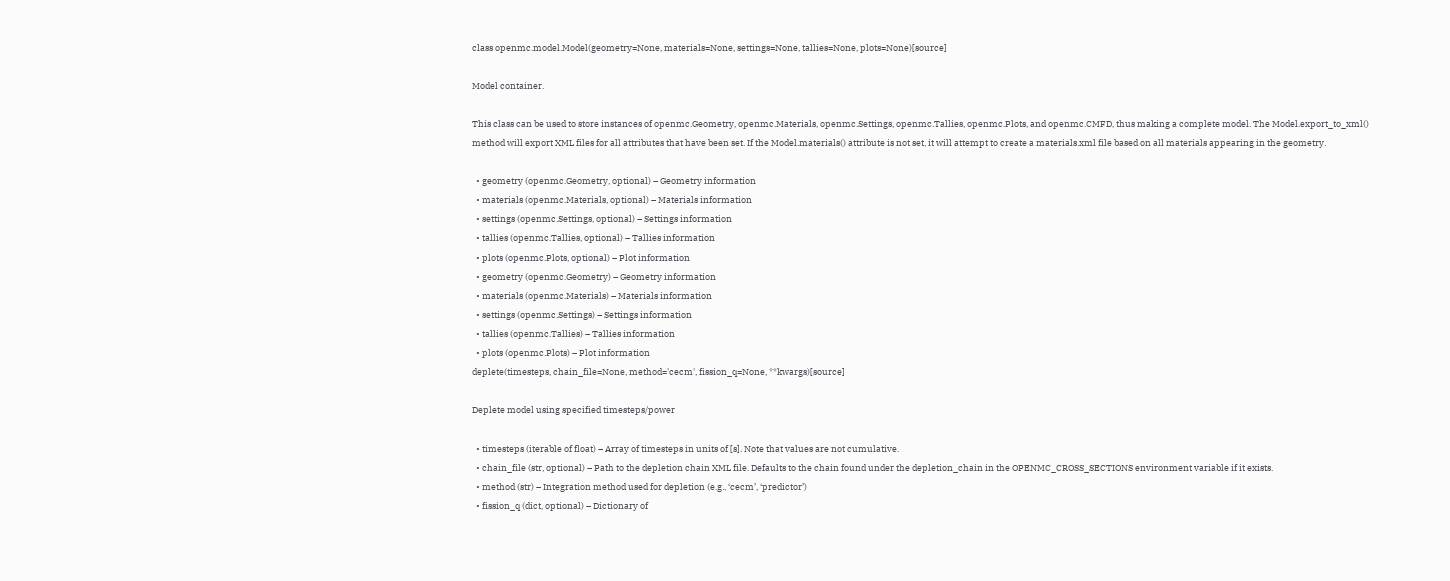class openmc.model.Model(geometry=None, materials=None, settings=None, tallies=None, plots=None)[source]

Model container.

This class can be used to store instances of openmc.Geometry, openmc.Materials, openmc.Settings, openmc.Tallies, openmc.Plots, and openmc.CMFD, thus making a complete model. The Model.export_to_xml() method will export XML files for all attributes that have been set. If the Model.materials() attribute is not set, it will attempt to create a materials.xml file based on all materials appearing in the geometry.

  • geometry (openmc.Geometry, optional) – Geometry information
  • materials (openmc.Materials, optional) – Materials information
  • settings (openmc.Settings, optional) – Settings information
  • tallies (openmc.Tallies, optional) – Tallies information
  • plots (openmc.Plots, optional) – Plot information
  • geometry (openmc.Geometry) – Geometry information
  • materials (openmc.Materials) – Materials information
  • settings (openmc.Settings) – Settings information
  • tallies (openmc.Tallies) – Tallies information
  • plots (openmc.Plots) – Plot information
deplete(timesteps, chain_file=None, method='cecm', fission_q=None, **kwargs)[source]

Deplete model using specified timesteps/power

  • timesteps (iterable of float) – Array of timesteps in units of [s]. Note that values are not cumulative.
  • chain_file (str, optional) – Path to the depletion chain XML file. Defaults to the chain found under the depletion_chain in the OPENMC_CROSS_SECTIONS environment variable if it exists.
  • method (str) – Integration method used for depletion (e.g., ‘cecm’, ‘predictor’)
  • fission_q (dict, optional) – Dictionary of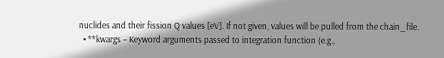nuclides and their fission Q values [eV]. If not given, values will be pulled from the chain_file.
  • **kwargs – Keyword arguments passed to integration function (e.g.,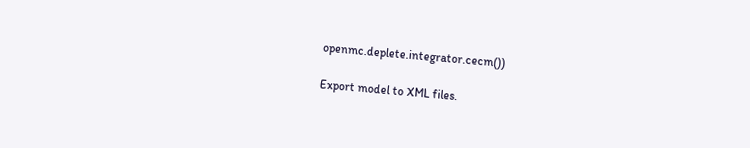openmc.deplete.integrator.cecm())

Export model to XML files.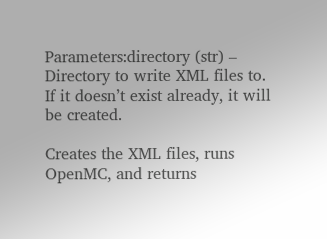Parameters:directory (str) – Directory to write XML files to. If it doesn’t exist already, it will be created.

Creates the XML files, runs OpenMC, and returns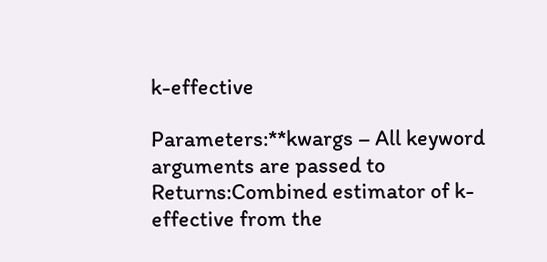k-effective

Parameters:**kwargs – All keyword arguments are passed to
Returns:Combined estimator of k-effective from the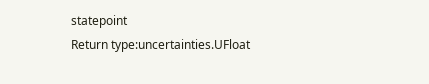statepoint
Return type:uncertainties.UFloat